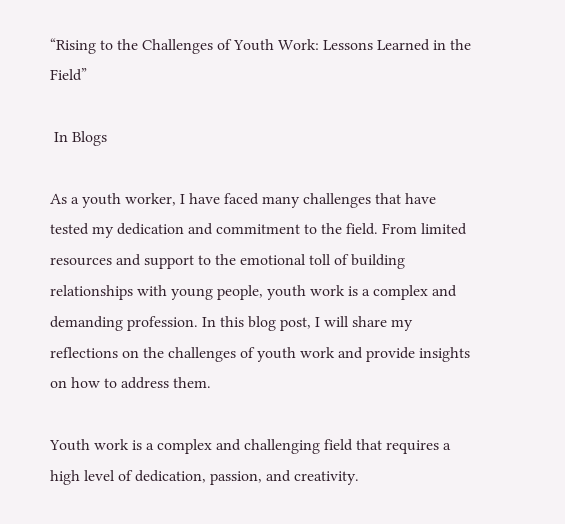“Rising to the Challenges of Youth Work: Lessons Learned in the Field”

 In Blogs

As a youth worker, I have faced many challenges that have tested my dedication and commitment to the field. From limited resources and support to the emotional toll of building relationships with young people, youth work is a complex and demanding profession. In this blog post, I will share my reflections on the challenges of youth work and provide insights on how to address them.

Youth work is a complex and challenging field that requires a high level of dedication, passion, and creativity.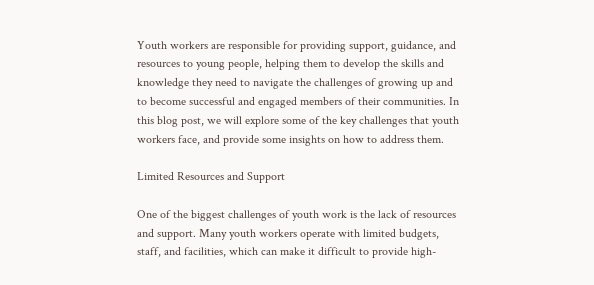Youth workers are responsible for providing support, guidance, and resources to young people, helping them to develop the skills and knowledge they need to navigate the challenges of growing up and to become successful and engaged members of their communities. In this blog post, we will explore some of the key challenges that youth workers face, and provide some insights on how to address them.

Limited Resources and Support

One of the biggest challenges of youth work is the lack of resources and support. Many youth workers operate with limited budgets, staff, and facilities, which can make it difficult to provide high-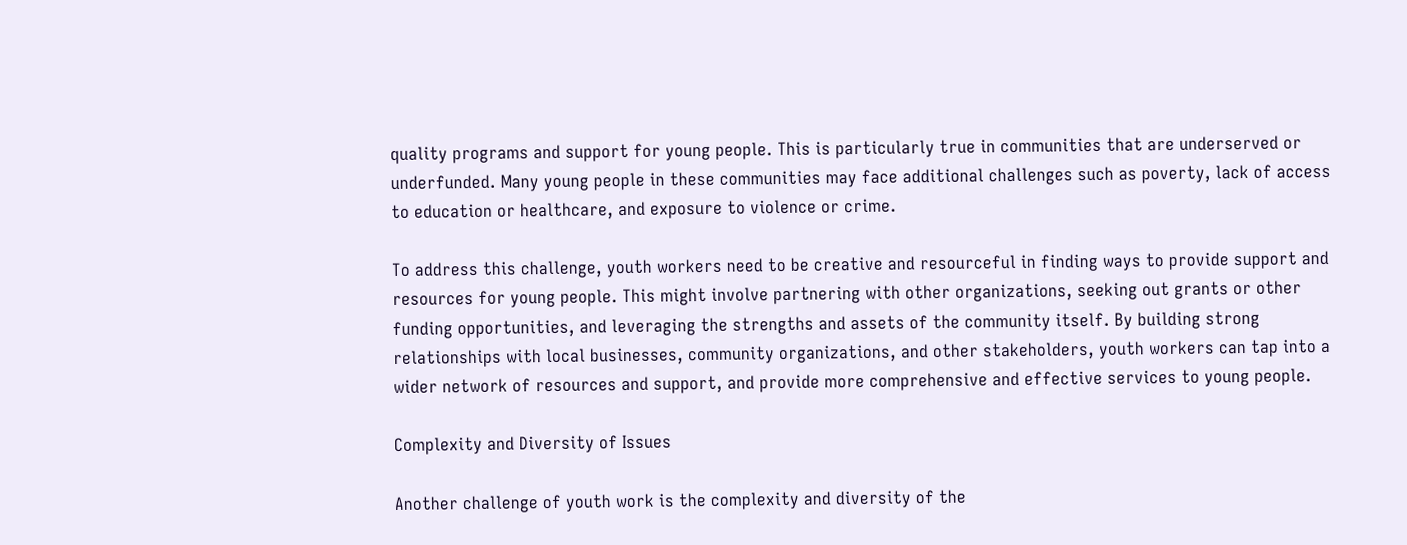quality programs and support for young people. This is particularly true in communities that are underserved or underfunded. Many young people in these communities may face additional challenges such as poverty, lack of access to education or healthcare, and exposure to violence or crime.

To address this challenge, youth workers need to be creative and resourceful in finding ways to provide support and resources for young people. This might involve partnering with other organizations, seeking out grants or other funding opportunities, and leveraging the strengths and assets of the community itself. By building strong relationships with local businesses, community organizations, and other stakeholders, youth workers can tap into a wider network of resources and support, and provide more comprehensive and effective services to young people.

Complexity and Diversity of Issues

Another challenge of youth work is the complexity and diversity of the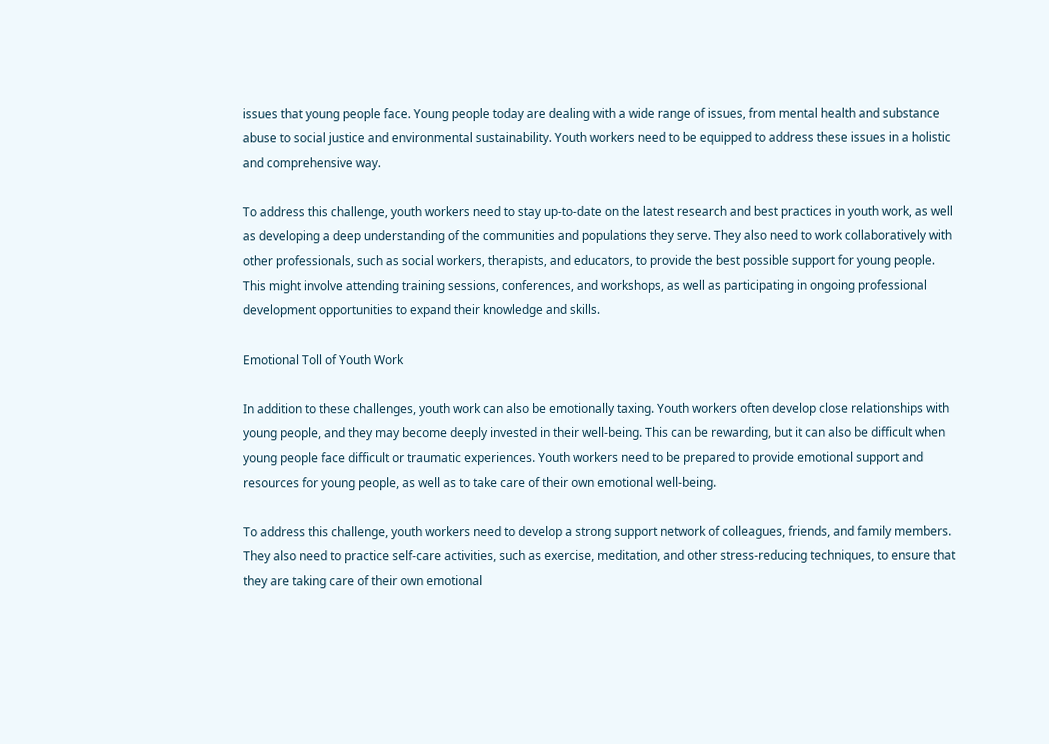issues that young people face. Young people today are dealing with a wide range of issues, from mental health and substance abuse to social justice and environmental sustainability. Youth workers need to be equipped to address these issues in a holistic and comprehensive way.

To address this challenge, youth workers need to stay up-to-date on the latest research and best practices in youth work, as well as developing a deep understanding of the communities and populations they serve. They also need to work collaboratively with other professionals, such as social workers, therapists, and educators, to provide the best possible support for young people. This might involve attending training sessions, conferences, and workshops, as well as participating in ongoing professional development opportunities to expand their knowledge and skills.

Emotional Toll of Youth Work

In addition to these challenges, youth work can also be emotionally taxing. Youth workers often develop close relationships with young people, and they may become deeply invested in their well-being. This can be rewarding, but it can also be difficult when young people face difficult or traumatic experiences. Youth workers need to be prepared to provide emotional support and resources for young people, as well as to take care of their own emotional well-being.

To address this challenge, youth workers need to develop a strong support network of colleagues, friends, and family members. They also need to practice self-care activities, such as exercise, meditation, and other stress-reducing techniques, to ensure that they are taking care of their own emotional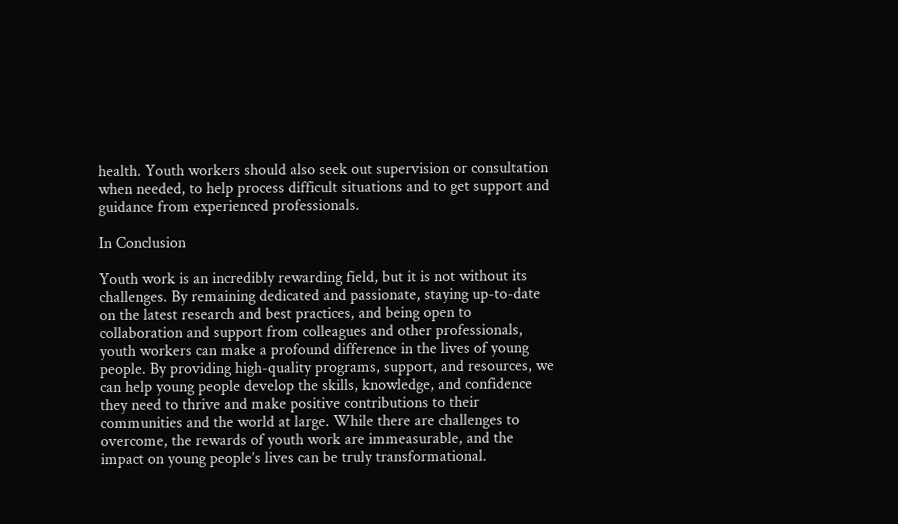health. Youth workers should also seek out supervision or consultation when needed, to help process difficult situations and to get support and guidance from experienced professionals.

In Conclusion

Youth work is an incredibly rewarding field, but it is not without its challenges. By remaining dedicated and passionate, staying up-to-date on the latest research and best practices, and being open to collaboration and support from colleagues and other professionals, youth workers can make a profound difference in the lives of young people. By providing high-quality programs, support, and resources, we can help young people develop the skills, knowledge, and confidence they need to thrive and make positive contributions to their communities and the world at large. While there are challenges to overcome, the rewards of youth work are immeasurable, and the impact on young people’s lives can be truly transformational.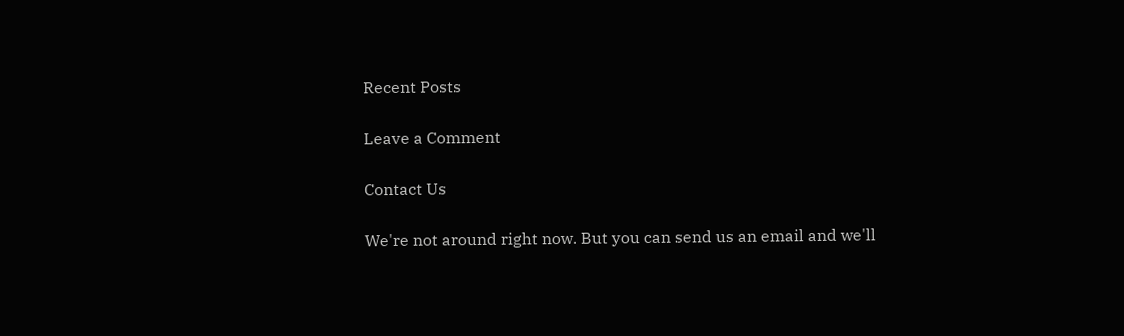Recent Posts

Leave a Comment

Contact Us

We're not around right now. But you can send us an email and we'll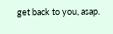get back to you, asap.